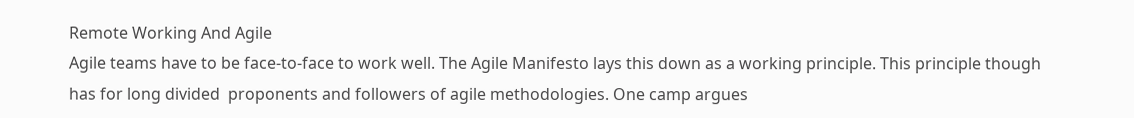Remote Working And Agile
Agile teams have to be face-to-face to work well. The Agile Manifesto lays this down as a working principle. This principle though has for long divided  proponents and followers of agile methodologies. One camp argues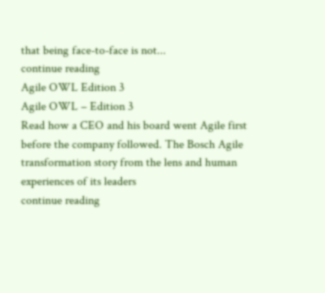that being face-to-face is not...
continue reading
Agile OWL Edition 3
Agile OWL – Edition 3
Read how a CEO and his board went Agile first before the company followed. The Bosch Agile transformation story from the lens and human experiences of its leaders
continue reading